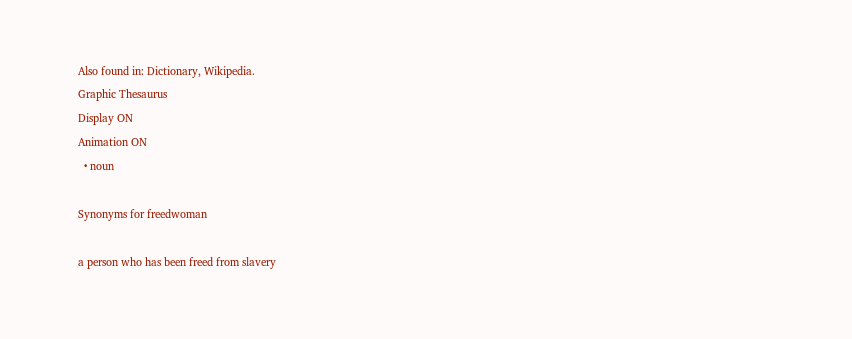Also found in: Dictionary, Wikipedia.
Graphic Thesaurus
Display ON
Animation ON
  • noun

Synonyms for freedwoman

a person who has been freed from slavery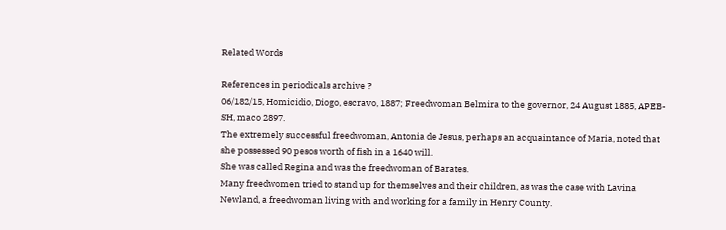Related Words

References in periodicals archive ?
06/182/15, Homicidio, Diogo, escravo, 1887; Freedwoman Belmira to the governor, 24 August 1885, APEB-SH, maco 2897.
The extremely successful freedwoman, Antonia de Jesus, perhaps an acquaintance of Maria, noted that she possessed 90 pesos worth of fish in a 1640 will.
She was called Regina and was the freedwoman of Barates.
Many freedwomen tried to stand up for themselves and their children, as was the case with Lavina Newland, a freedwoman living with and working for a family in Henry County.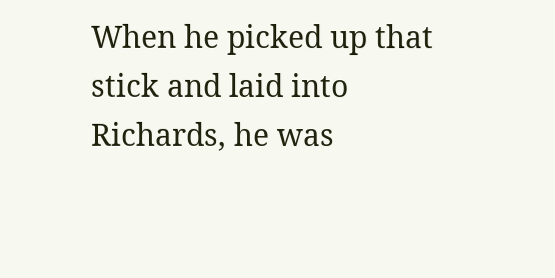When he picked up that stick and laid into Richards, he was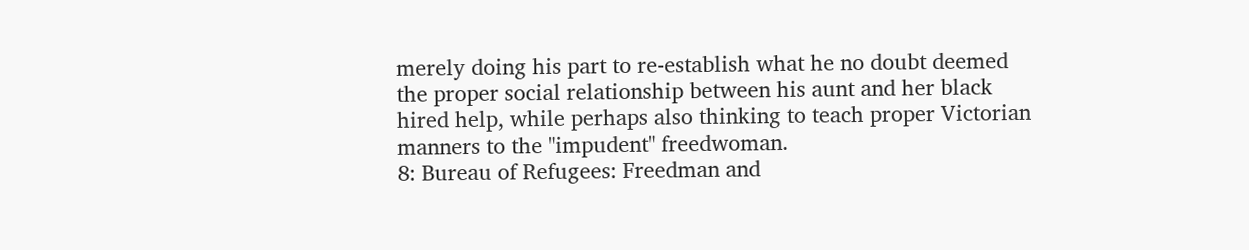merely doing his part to re-establish what he no doubt deemed the proper social relationship between his aunt and her black hired help, while perhaps also thinking to teach proper Victorian manners to the "impudent" freedwoman.
8: Bureau of Refugees: Freedman and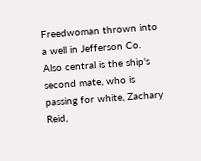Freedwoman thrown into a well in Jefferson Co.
Also central is the ship's second mate, who is passing for white, Zachary Reid,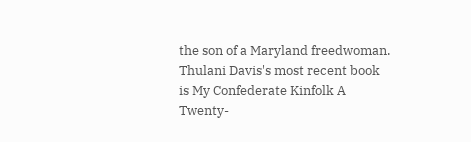the son of a Maryland freedwoman.
Thulani Davis's most recent book is My Confederate Kinfolk A Twenty-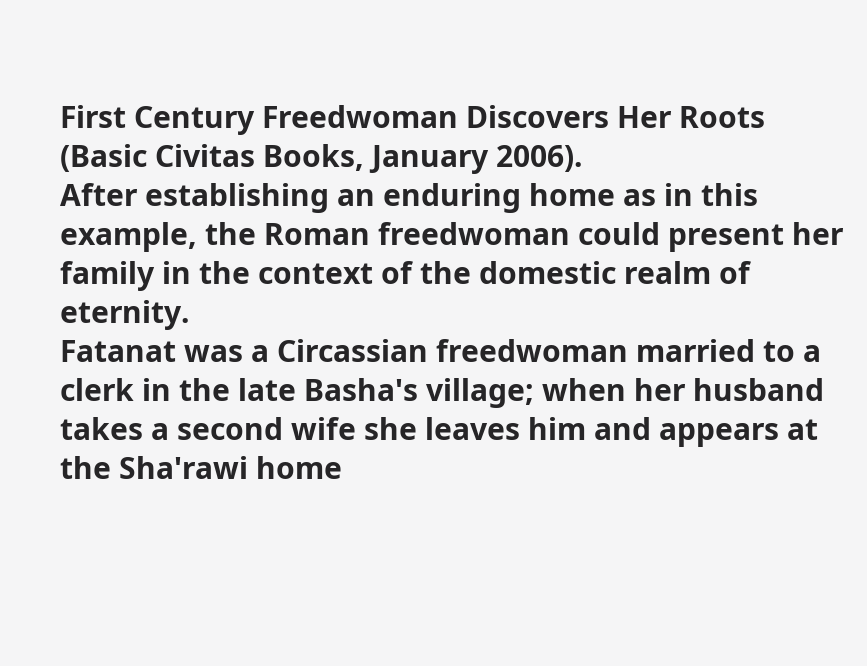First Century Freedwoman Discovers Her Roots (Basic Civitas Books, January 2006).
After establishing an enduring home as in this example, the Roman freedwoman could present her family in the context of the domestic realm of eternity.
Fatanat was a Circassian freedwoman married to a clerk in the late Basha's village; when her husband takes a second wife she leaves him and appears at the Sha'rawi home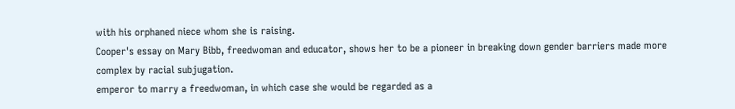with his orphaned niece whom she is raising.
Cooper's essay on Mary Bibb, freedwoman and educator, shows her to be a pioneer in breaking down gender barriers made more complex by racial subjugation.
emperor to marry a freedwoman, in which case she would be regarded as a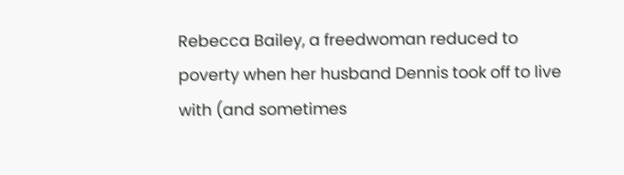Rebecca Bailey, a freedwoman reduced to poverty when her husband Dennis took off to live with (and sometimes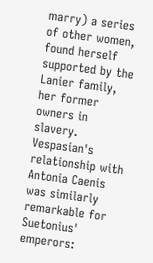marry) a series of other women, found herself supported by the Lanier family, her former owners in slavery.
Vespasian's relationship with Antonia Caenis was similarly remarkable for Suetonius' emperors: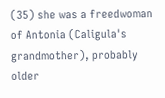(35) she was a freedwoman of Antonia (Caligula's grandmother), probably older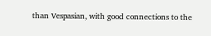than Vespasian, with good connections to the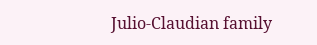Julio-Claudian family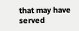that may have served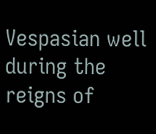Vespasian well during the reigns of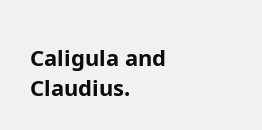Caligula and Claudius.